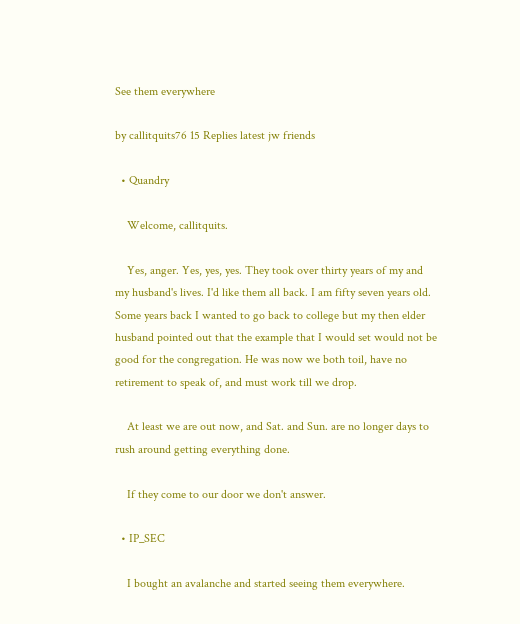See them everywhere

by callitquits76 15 Replies latest jw friends

  • Quandry

    Welcome, callitquits.

    Yes, anger. Yes, yes, yes. They took over thirty years of my and my husband's lives. I'd like them all back. I am fifty seven years old. Some years back I wanted to go back to college but my then elder husband pointed out that the example that I would set would not be good for the congregation. He was now we both toil, have no retirement to speak of, and must work till we drop.

    At least we are out now, and Sat. and Sun. are no longer days to rush around getting everything done.

    If they come to our door we don't answer.

  • IP_SEC

    I bought an avalanche and started seeing them everywhere.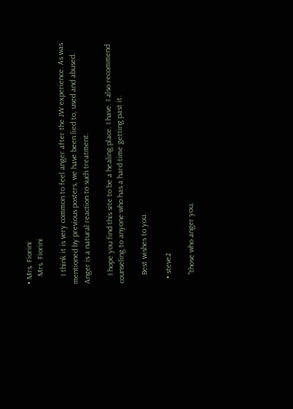• Mrs. Fiorini
    Mrs. Fiorini

    I think it is very common to feel anger after the JW experience. As was mentioned by previous posters, we have been lied to, used and abused. Anger is a natural reaction to such treatment.

    I hope you find this site to be a healing place. I have. I also recommend counseling to anyone who has a hard time getting past it.

    Best wishes to you.

  • steve2

    "those who anger you,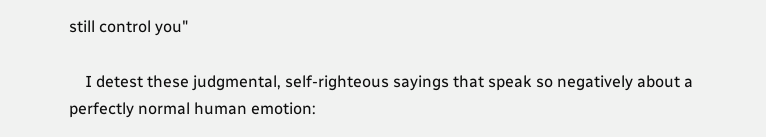still control you"

    I detest these judgmental, self-righteous sayings that speak so negatively about a perfectly normal human emotion: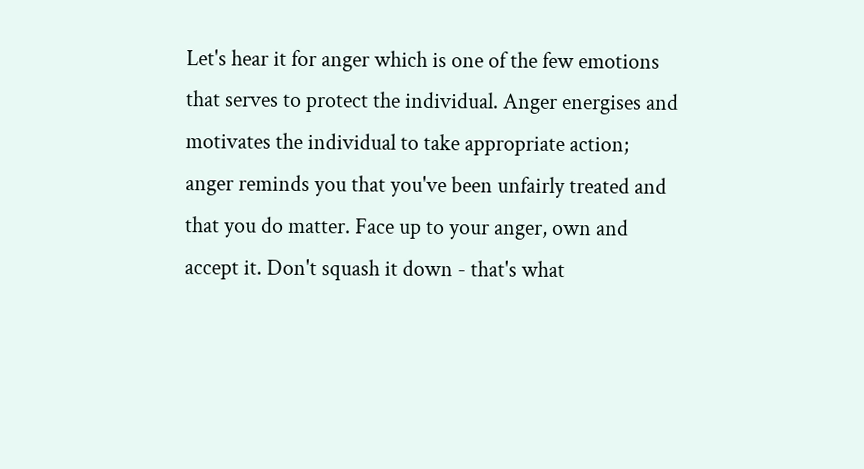Let's hear it for anger which is one of the few emotions that serves to protect the individual. Anger energises and motivates the individual to take appropriate action; anger reminds you that you've been unfairly treated and that you do matter. Face up to your anger, own and accept it. Don't squash it down - that's what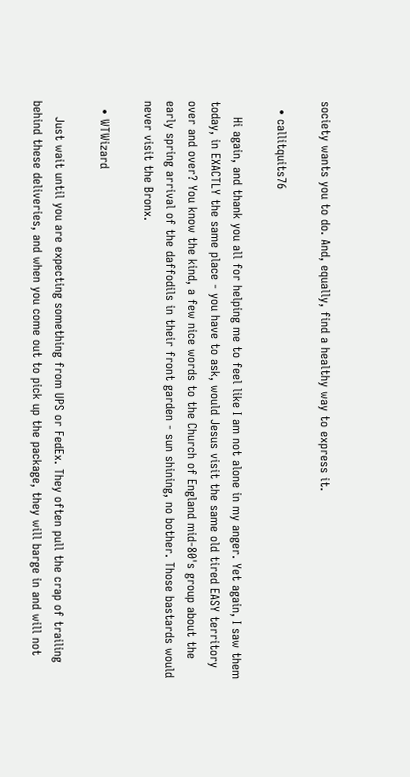society wants you to do. And, equally, find a healthy way to express it.

  • callitquits76

    Hi again, and thank you all for helping me to feel like I am not alone in my anger. Yet again, I saw them today, in EXACTLY the same place - you have to ask, would Jesus visit the same old tired EASY territory over and over? You know the kind, a few nice words to the Church of England mid-80's group about the early spring arrival of the daffodils in their front garden - sun shining, no bother. Those bastards would never visit the Bronx.

  • WTWizard

    Just wait until you are expecting something from UPS or FedEx. They often pull the crap of trailing behind these deliveries, and when you come out to pick up the package, they will barge in and will not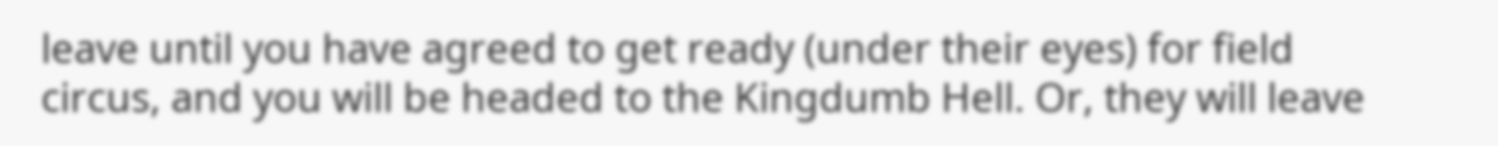leave until you have agreed to get ready (under their eyes) for field circus, and you will be headed to the Kingdumb Hell. Or, they will leave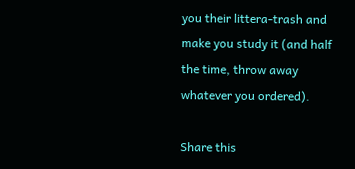you their littera-trash and make you study it (and half the time, throw away whatever you ordered).

Share this